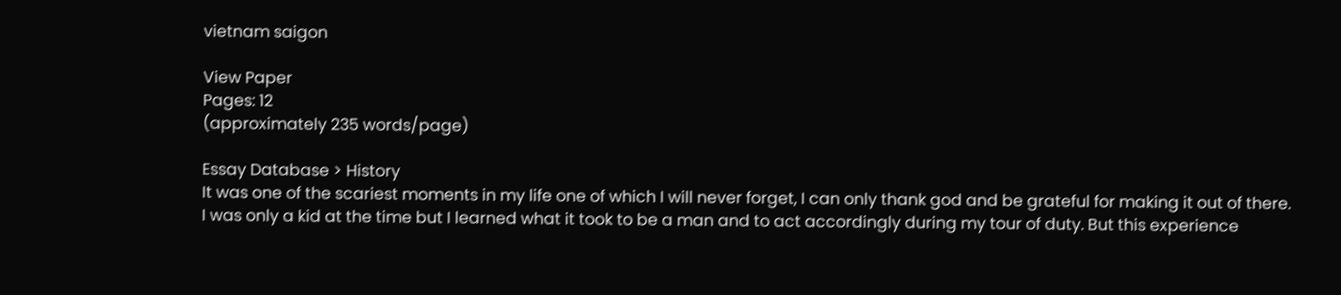vietnam saigon

View Paper
Pages: 12
(approximately 235 words/page)

Essay Database > History
It was one of the scariest moments in my life one of which I will never forget, I can only thank god and be grateful for making it out of there. I was only a kid at the time but I learned what it took to be a man and to act accordingly during my tour of duty. But this experience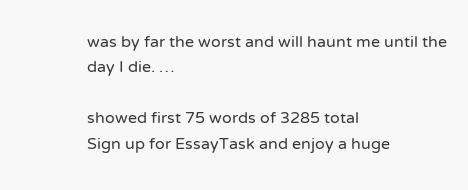was by far the worst and will haunt me until the day I die. …

showed first 75 words of 3285 total
Sign up for EssayTask and enjoy a huge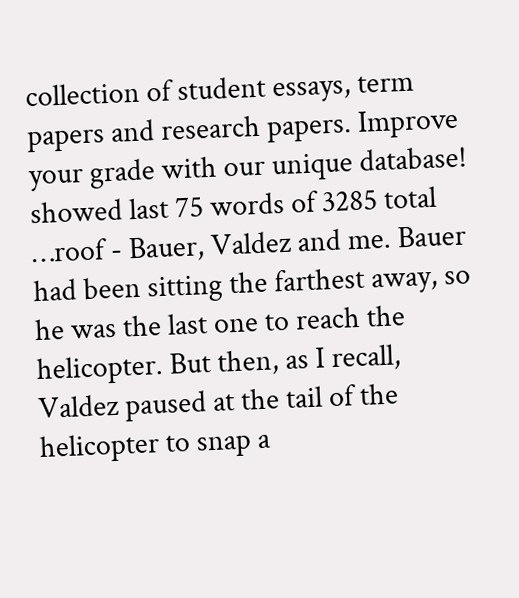collection of student essays, term papers and research papers. Improve your grade with our unique database!
showed last 75 words of 3285 total
…roof - Bauer, Valdez and me. Bauer had been sitting the farthest away, so he was the last one to reach the helicopter. But then, as I recall, Valdez paused at the tail of the helicopter to snap a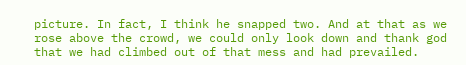picture. In fact, I think he snapped two. And at that as we rose above the crowd, we could only look down and thank god that we had climbed out of that mess and had prevailed.